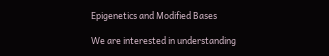Epigenetics and Modified Bases

We are interested in understanding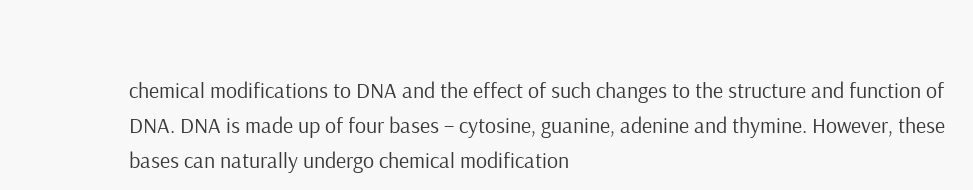chemical modifications to DNA and the effect of such changes to the structure and function of DNA. DNA is made up of four bases – cytosine, guanine, adenine and thymine. However, these bases can naturally undergo chemical modification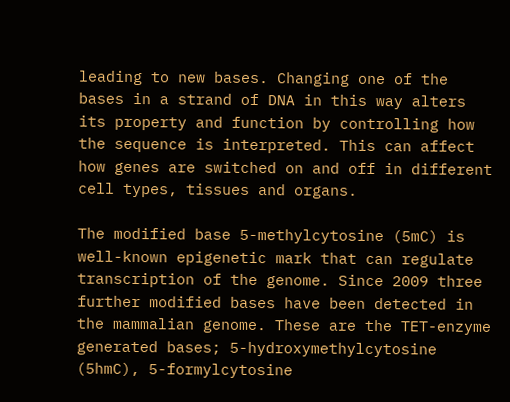leading to new bases. Changing one of the bases in a strand of DNA in this way alters its property and function by controlling how the sequence is interpreted. This can affect how genes are switched on and off in different cell types, tissues and organs.

The modified base 5-methylcytosine (5mC) is well-known epigenetic mark that can regulate transcription of the genome. Since 2009 three further modified bases have been detected in the mammalian genome. These are the TET-enzyme generated bases; 5-hydroxymethylcytosine (5hmC), 5-formylcytosine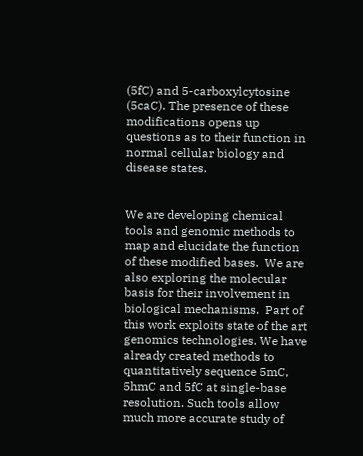(5fC) and 5-carboxylcytosine (5caC). The presence of these modifications opens up questions as to their function in normal cellular biology and disease states.


We are developing chemical tools and genomic methods to map and elucidate the function of these modified bases.  We are also exploring the molecular basis for their involvement in biological mechanisms.  Part of this work exploits state of the art genomics technologies. We have already created methods to quantitatively sequence 5mC, 5hmC and 5fC at single-base resolution. Such tools allow much more accurate study of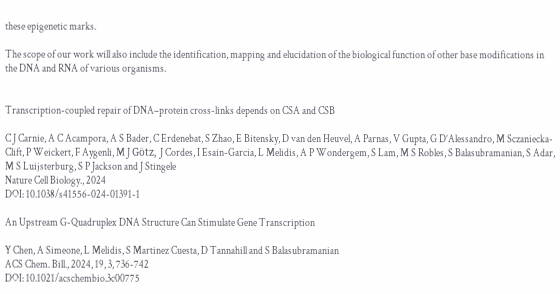these epigenetic marks.

The scope of our work will also include the identification, mapping and elucidation of the biological function of other base modifications in the DNA and RNA of various organisms.


Transcription-coupled repair of DNA–protein cross-links depends on CSA and CSB

C J Carnie, A C Acampora, A S Bader, C Erdenebat, S Zhao, E Bitensky, D van den Heuvel, A Parnas, V Gupta, G D’Alessandro, M Sczaniecka-Clift, P Weickert, F Aygenli, M J Götz, J Cordes, I Esain-Garcia, L Melidis, A P Wondergem, S Lam, M S Robles, S Balasubramanian, S Adar, M S Luijsterburg, S P Jackson and J Stingele
Nature Cell Biology., 2024
DOI: 10.1038/s41556-024-01391-1

An Upstream G-Quadruplex DNA Structure Can Stimulate Gene Transcription

Y Chen, A Simeone, L Melidis, S Martinez Cuesta, D Tannahill and S Balasubramanian
ACS Chem. Bill., 2024, 19, 3, 736-742
DOI: 10.1021/acschembio.3c00775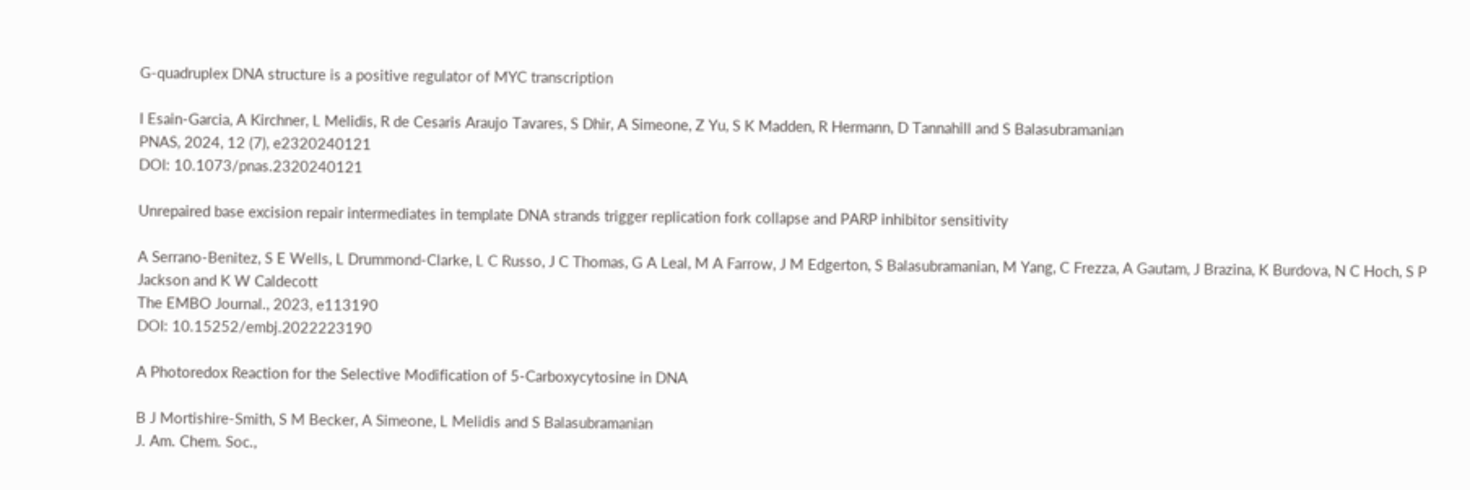G-quadruplex DNA structure is a positive regulator of MYC transcription

I Esain-Garcia, A Kirchner, L Melidis, R de Cesaris Araujo Tavares, S Dhir, A Simeone, Z Yu, S K Madden, R Hermann, D Tannahill and S Balasubramanian
PNAS, 2024, 12 (7), e2320240121
DOI: 10.1073/pnas.2320240121

Unrepaired base excision repair intermediates in template DNA strands trigger replication fork collapse and PARP inhibitor sensitivity

A Serrano-Benitez, S E Wells, L Drummond-Clarke, L C Russo, J C Thomas, G A Leal, M A Farrow, J M Edgerton, S Balasubramanian, M Yang, C Frezza, A Gautam, J Brazina, K Burdova, N C Hoch, S P Jackson and K W Caldecott
The EMBO Journal., 2023, e113190
DOI: 10.15252/embj.2022223190

A Photoredox Reaction for the Selective Modification of 5-Carboxycytosine in DNA

B J Mortishire-Smith, S M Becker, A Simeone, L Melidis and S Balasubramanian
J. Am. Chem. Soc.,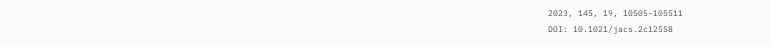2023, 145, 19, 10505-105511
DOI: 10.1021/jacs.2c12558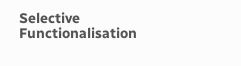Selective Functionalisation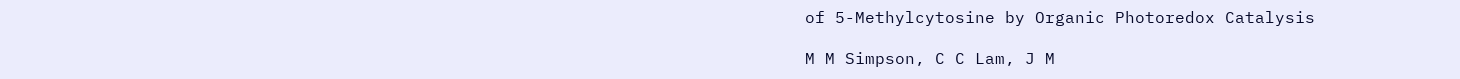of 5-Methylcytosine by Organic Photoredox Catalysis

M M Simpson, C C Lam, J M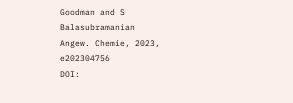Goodman and S Balasubramanian
Angew. Chemie, 2023, e202304756
DOI: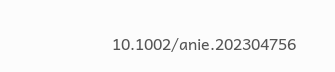10.1002/anie.202304756